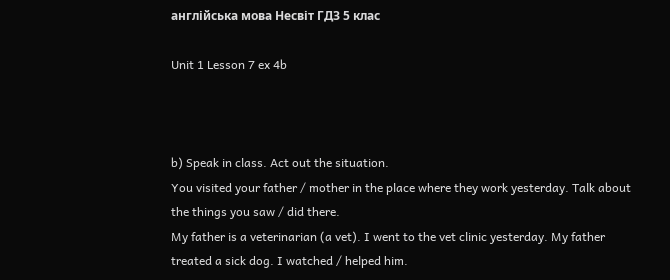англійська мова Несвіт ГДЗ 5 клас

Unit 1 Lesson 7 ex 4b



b) Speak in class. Act out the situation.
You visited your father / mother in the place where they work yesterday. Talk about the things you saw / did there.
My father is a veterinarian (a vet). I went to the vet clinic yesterday. My father treated a sick dog. I watched / helped him.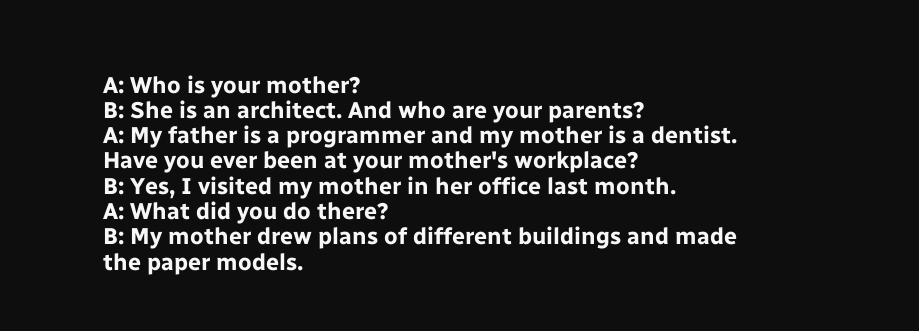A: Who is your mother?
B: She is an architect. And who are your parents?
A: My father is a programmer and my mother is a dentist. Have you ever been at your mother's workplace?
B: Yes, I visited my mother in her office last month.
A: What did you do there?
B: My mother drew plans of different buildings and made the paper models.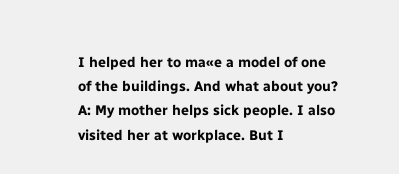I helped her to ma«e a model of one of the buildings. And what about you?
A: My mother helps sick people. I also visited her at workplace. But I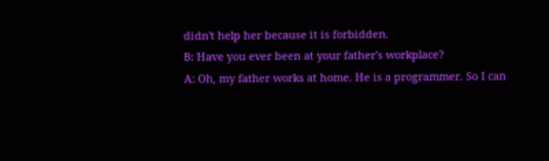didn't help her because it is forbidden.
В: Have you ever been at your father's workplace?
A: Oh, my father works at home. He is a programmer. So I can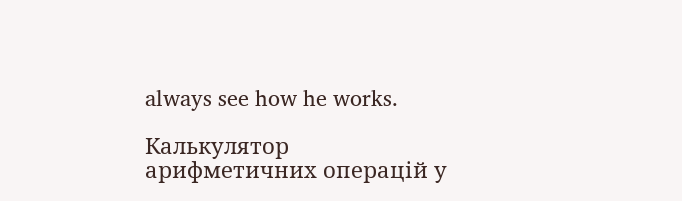always see how he works.

Калькулятор арифметичних операцій у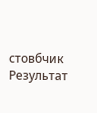стовбчик
Результат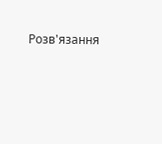Розв'язання